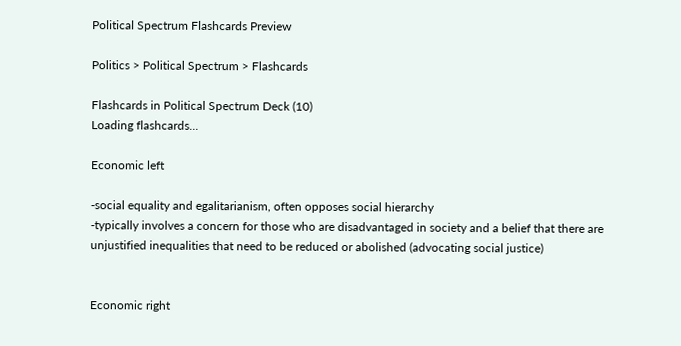Political Spectrum Flashcards Preview

Politics > Political Spectrum > Flashcards

Flashcards in Political Spectrum Deck (10)
Loading flashcards...

Economic left

-social equality and egalitarianism, often opposes social hierarchy
-typically involves a concern for those who are disadvantaged in society and a belief that there are unjustified inequalities that need to be reduced or abolished (advocating social justice)


Economic right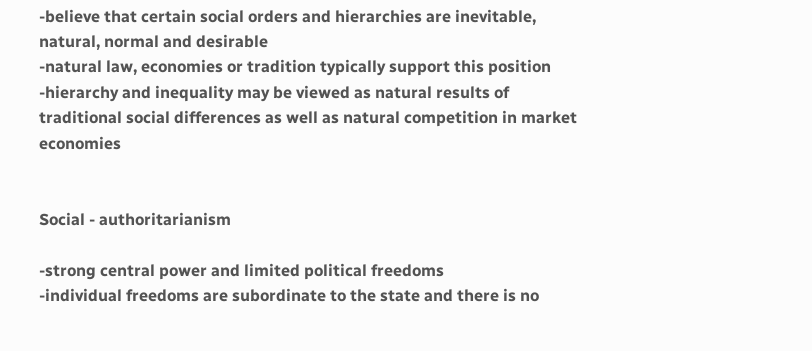-believe that certain social orders and hierarchies are inevitable, natural, normal and desirable
-natural law, economies or tradition typically support this position
-hierarchy and inequality may be viewed as natural results of traditional social differences as well as natural competition in market economies


Social - authoritarianism

-strong central power and limited political freedoms
-individual freedoms are subordinate to the state and there is no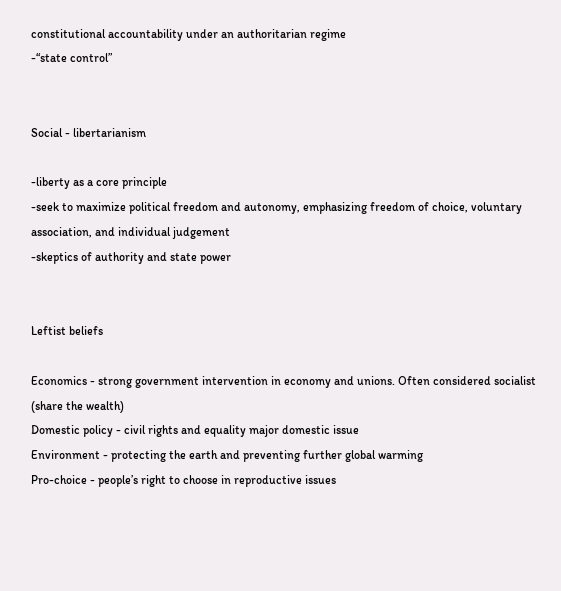constitutional accountability under an authoritarian regime
-“state control”


Social - libertarianism

-liberty as a core principle
-seek to maximize political freedom and autonomy, emphasizing freedom of choice, voluntary association, and individual judgement
-skeptics of authority and state power


Leftist beliefs

Economics - strong government intervention in economy and unions. Often considered socialist (share the wealth)
Domestic policy - civil rights and equality major domestic issue
Environment - protecting the earth and preventing further global warming
Pro-choice - people’s right to choose in reproductive issues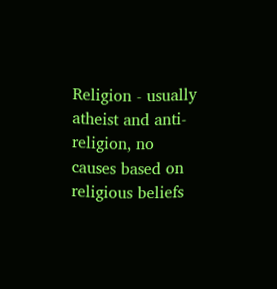Religion - usually atheist and anti-religion, no causes based on religious beliefs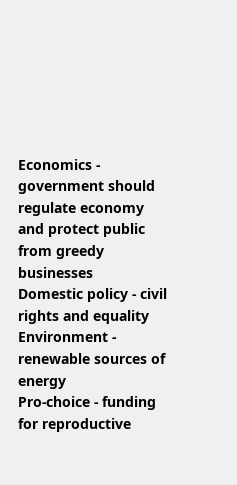Economics - government should regulate economy and protect public from greedy businesses
Domestic policy - civil rights and equality
Environment - renewable sources of energy
Pro-choice - funding for reproductive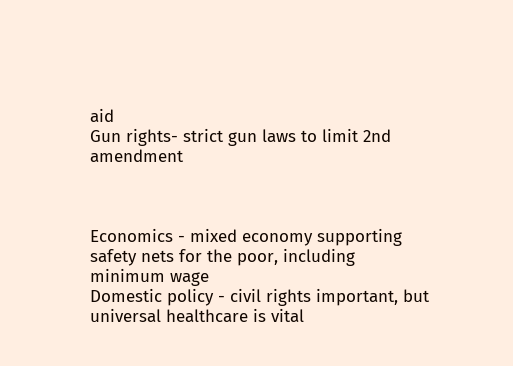aid
Gun rights- strict gun laws to limit 2nd amendment



Economics - mixed economy supporting safety nets for the poor, including minimum wage
Domestic policy - civil rights important, but universal healthcare is vital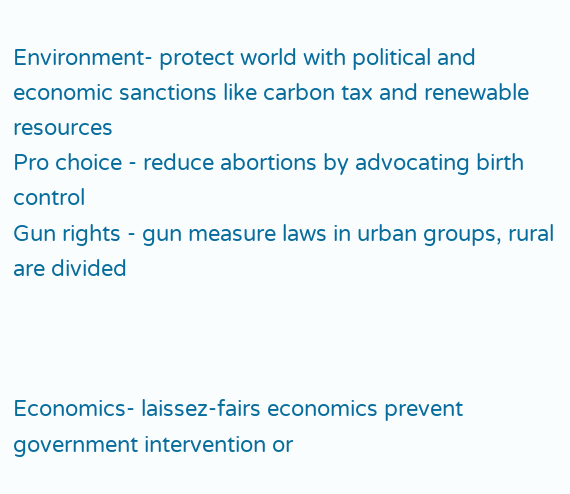Environment- protect world with political and economic sanctions like carbon tax and renewable resources
Pro choice - reduce abortions by advocating birth control
Gun rights - gun measure laws in urban groups, rural are divided



Economics- laissez-fairs economics prevent government intervention or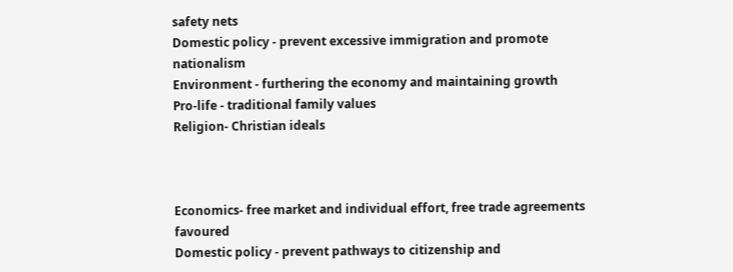safety nets
Domestic policy - prevent excessive immigration and promote nationalism
Environment - furthering the economy and maintaining growth
Pro-life - traditional family values
Religion- Christian ideals



Economics- free market and individual effort, free trade agreements favoured
Domestic policy - prevent pathways to citizenship and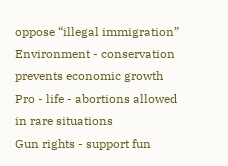oppose “illegal immigration”
Environment - conservation prevents economic growth
Pro - life - abortions allowed in rare situations
Gun rights - support fun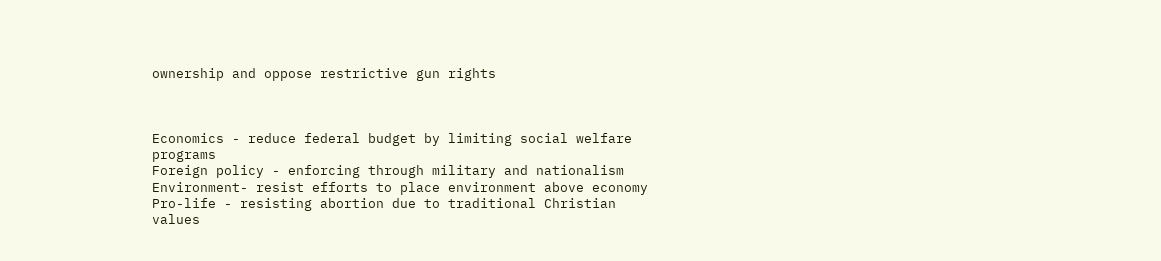ownership and oppose restrictive gun rights



Economics - reduce federal budget by limiting social welfare programs
Foreign policy - enforcing through military and nationalism
Environment- resist efforts to place environment above economy
Pro-life - resisting abortion due to traditional Christian values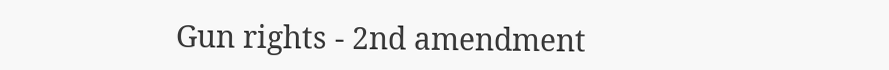Gun rights - 2nd amendment